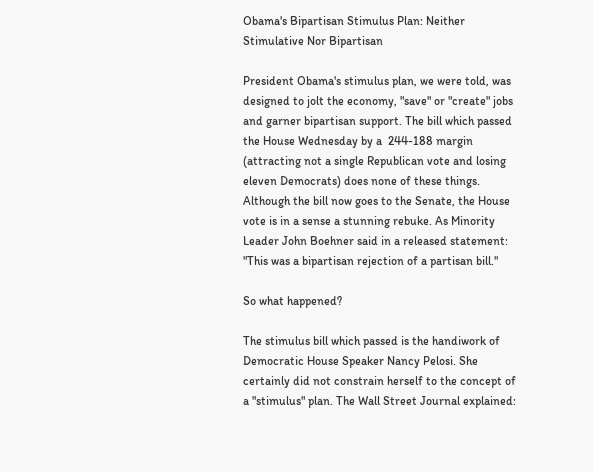Obama's Bipartisan Stimulus Plan: Neither Stimulative Nor Bipartisan

President Obama's stimulus plan, we were told, was designed to jolt the economy, "save" or "create" jobs and garner bipartisan support. The bill which passed the House Wednesday by a  244-188 margin (attracting not a single Republican vote and losing eleven Democrats) does none of these things. Although the bill now goes to the Senate, the House vote is in a sense a stunning rebuke. As Minority Leader John Boehner said in a released statement: "This was a bipartisan rejection of a partisan bill."

So what happened?

The stimulus bill which passed is the handiwork of Democratic House Speaker Nancy Pelosi. She certainly did not constrain herself to the concept of a "stimulus" plan. The Wall Street Journal explained: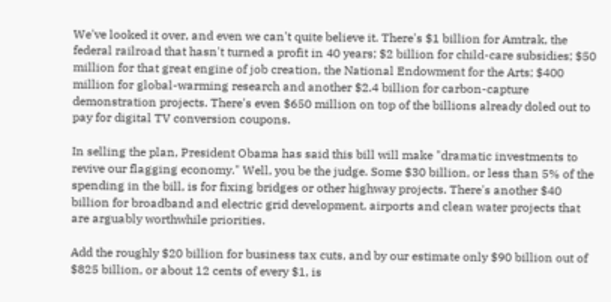We've looked it over, and even we can't quite believe it. There's $1 billion for Amtrak, the federal railroad that hasn't turned a profit in 40 years; $2 billion for child-care subsidies; $50 million for that great engine of job creation, the National Endowment for the Arts; $400 million for global-warming research and another $2.4 billion for carbon-capture demonstration projects. There's even $650 million on top of the billions already doled out to pay for digital TV conversion coupons.

In selling the plan, President Obama has said this bill will make "dramatic investments to revive our flagging economy." Well, you be the judge. Some $30 billion, or less than 5% of the spending in the bill, is for fixing bridges or other highway projects. There's another $40 billion for broadband and electric grid development, airports and clean water projects that are arguably worthwhile priorities.

Add the roughly $20 billion for business tax cuts, and by our estimate only $90 billion out of $825 billion, or about 12 cents of every $1, is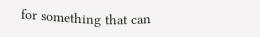for something that can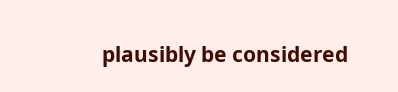plausibly be considered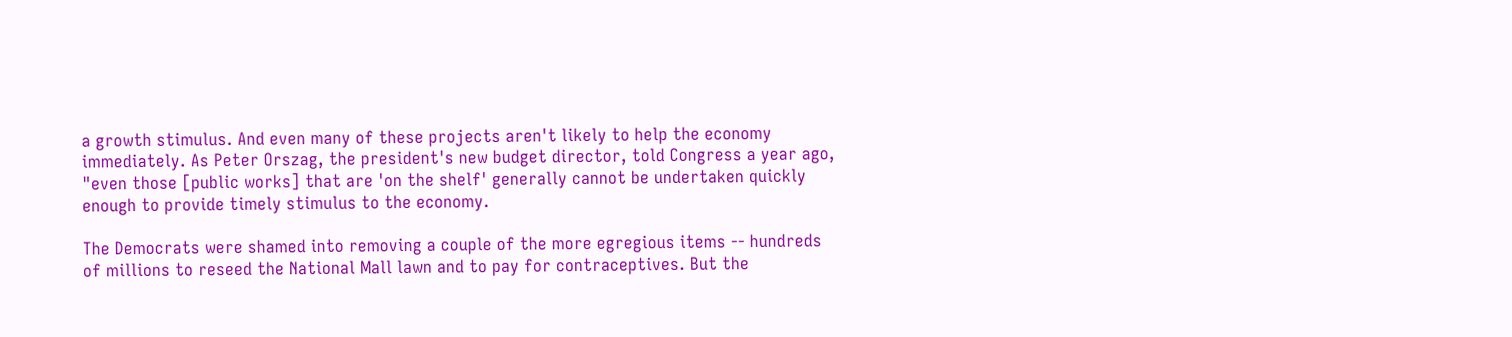a growth stimulus. And even many of these projects aren't likely to help the economy immediately. As Peter Orszag, the president's new budget director, told Congress a year ago, "even those [public works] that are 'on the shelf' generally cannot be undertaken quickly enough to provide timely stimulus to the economy.

The Democrats were shamed into removing a couple of the more egregious items -- hundreds of millions to reseed the National Mall lawn and to pay for contraceptives. But the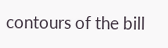contours of the bill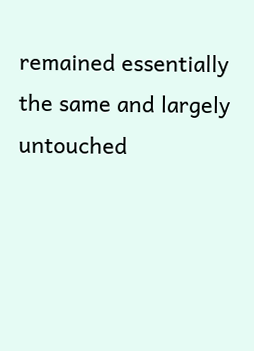remained essentially the same and largely untouched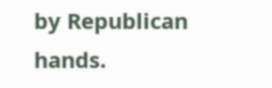by Republican hands.